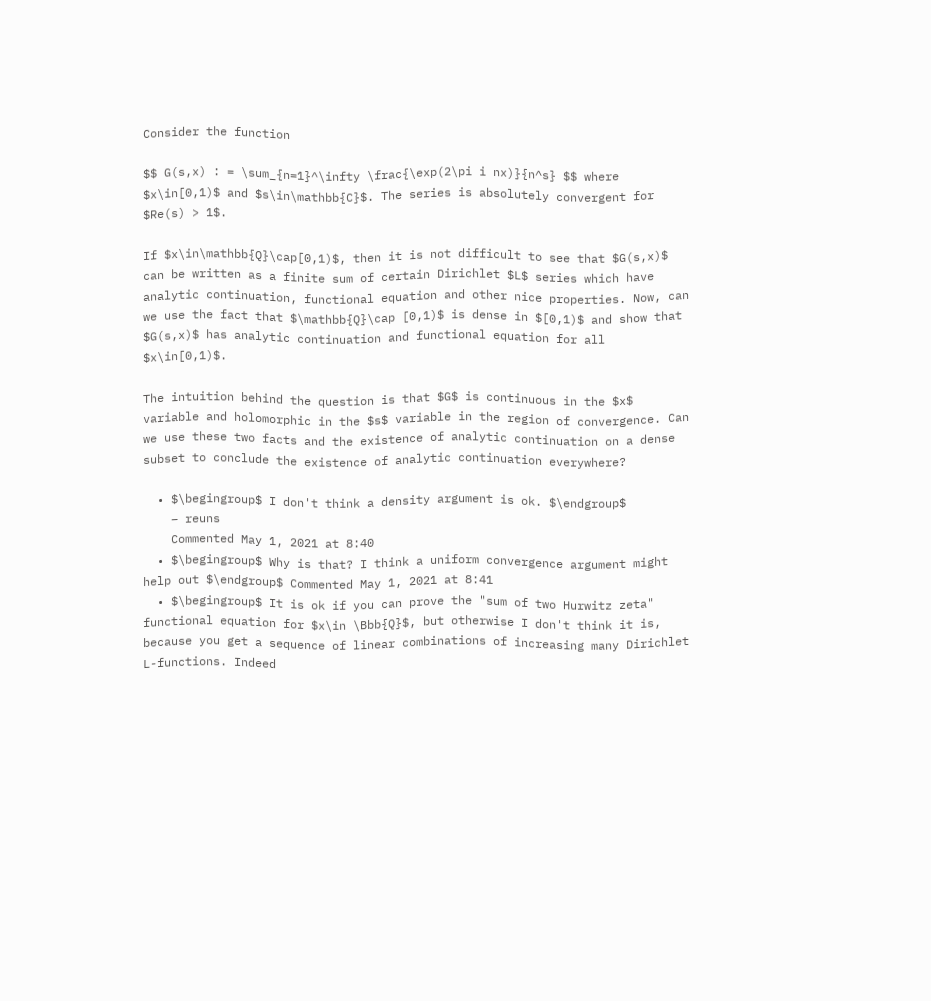Consider the function

$$ G(s,x) : = \sum_{n=1}^\infty \frac{\exp(2\pi i nx)}{n^s} $$ where $x\in[0,1)$ and $s\in\mathbb{C}$. The series is absolutely convergent for $Re(s) > 1$.

If $x\in\mathbb{Q}\cap[0,1)$, then it is not difficult to see that $G(s,x)$ can be written as a finite sum of certain Dirichlet $L$ series which have analytic continuation, functional equation and other nice properties. Now, can we use the fact that $\mathbb{Q}\cap [0,1)$ is dense in $[0,1)$ and show that $G(s,x)$ has analytic continuation and functional equation for all $x\in[0,1)$.

The intuition behind the question is that $G$ is continuous in the $x$ variable and holomorphic in the $s$ variable in the region of convergence. Can we use these two facts and the existence of analytic continuation on a dense subset to conclude the existence of analytic continuation everywhere?

  • $\begingroup$ I don't think a density argument is ok. $\endgroup$
    – reuns
    Commented May 1, 2021 at 8:40
  • $\begingroup$ Why is that? I think a uniform convergence argument might help out $\endgroup$ Commented May 1, 2021 at 8:41
  • $\begingroup$ It is ok if you can prove the "sum of two Hurwitz zeta" functional equation for $x\in \Bbb{Q}$, but otherwise I don't think it is, because you get a sequence of linear combinations of increasing many Dirichlet L-functions. Indeed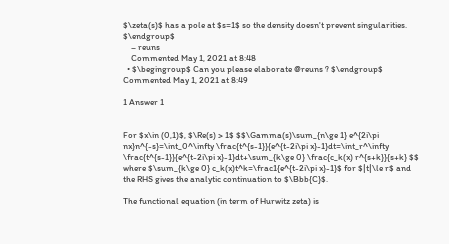$\zeta(s)$ has a pole at $s=1$ so the density doesn't prevent singularities. $\endgroup$
    – reuns
    Commented May 1, 2021 at 8:48
  • $\begingroup$ Can you please elaborate @reuns ? $\endgroup$ Commented May 1, 2021 at 8:49

1 Answer 1


For $x\in (0,1)$, $\Re(s) > 1$ $$\Gamma(s)\sum_{n\ge 1} e^{2i\pi nx}n^{-s}=\int_0^\infty \frac{t^{s-1}}{e^{t-2i\pi x}-1}dt=\int_r^\infty \frac{t^{s-1}}{e^{t-2i\pi x}-1}dt+\sum_{k\ge 0} \frac{c_k(x) r^{s+k}}{s+k} $$ where $\sum_{k\ge 0} c_k(x)t^k=\frac1{e^{t-2i\pi x}-1}$ for $|t|\le r$ and the RHS gives the analytic continuation to $\Bbb{C}$.

The functional equation (in term of Hurwitz zeta) is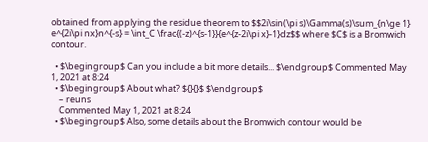obtained from applying the residue theorem to $$2i\sin(\pi s)\Gamma(s)\sum_{n\ge 1} e^{2i\pi nx}n^{-s} = \int_C \frac{(-z)^{s-1}}{e^{z-2i\pi x}-1}dz$$ where $C$ is a Bromwich contour.

  • $\begingroup$ Can you include a bit more details... $\endgroup$ Commented May 1, 2021 at 8:24
  • $\begingroup$ About what? ${}{}$ $\endgroup$
    – reuns
    Commented May 1, 2021 at 8:24
  • $\begingroup$ Also, some details about the Bromwich contour would be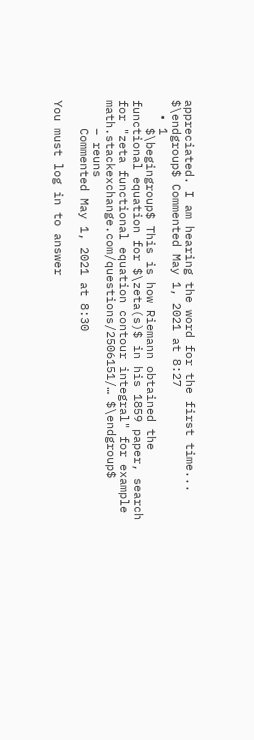appreciated. I am hearing the word for the first time... $\endgroup$ Commented May 1, 2021 at 8:27
  • 1
    $\begingroup$ This is how Riemann obtained the functional equation for $\zeta(s)$ in his 1859 paper, search for "zeta functional equation contour integral" for example math.stackexchange.com/questions/2506151/… $\endgroup$
    – reuns
    Commented May 1, 2021 at 8:30

You must log in to answer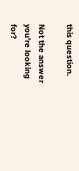this question.

Not the answer you're looking for?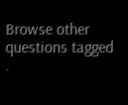Browse other questions tagged .